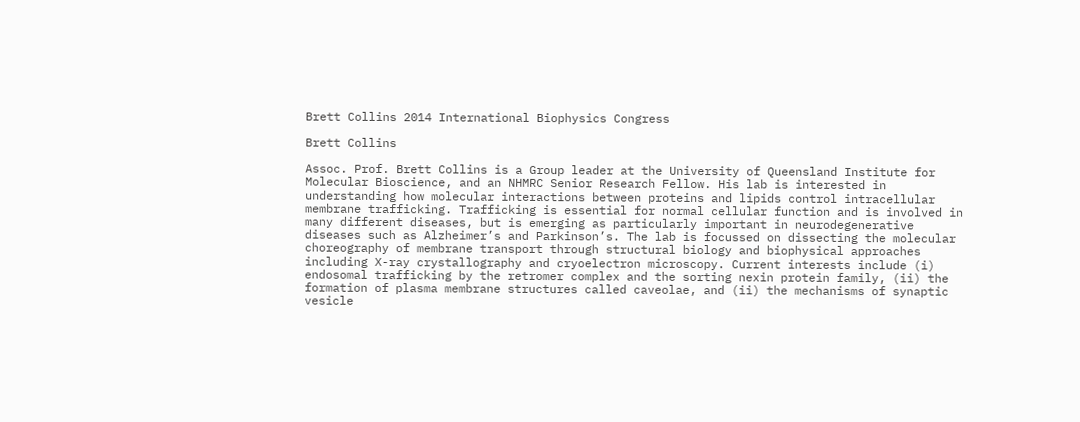Brett Collins 2014 International Biophysics Congress

Brett Collins

Assoc. Prof. Brett Collins is a Group leader at the University of Queensland Institute for Molecular Bioscience, and an NHMRC Senior Research Fellow. His lab is interested in understanding how molecular interactions between proteins and lipids control intracellular membrane trafficking. Trafficking is essential for normal cellular function and is involved in many different diseases, but is emerging as particularly important in neurodegenerative diseases such as Alzheimer’s and Parkinson’s. The lab is focussed on dissecting the molecular choreography of membrane transport through structural biology and biophysical approaches including X-ray crystallography and cryoelectron microscopy. Current interests include (i) endosomal trafficking by the retromer complex and the sorting nexin protein family, (ii) the formation of plasma membrane structures called caveolae, and (ii) the mechanisms of synaptic vesicle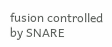fusion controlled by SNARE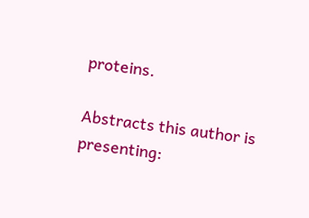proteins.

Abstracts this author is presenting: